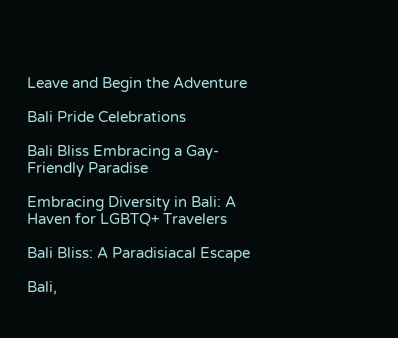Leave and Begin the Adventure

Bali Pride Celebrations

Bali Bliss Embracing a Gay-Friendly Paradise

Embracing Diversity in Bali: A Haven for LGBTQ+ Travelers

Bali Bliss: A Paradisiacal Escape

Bali,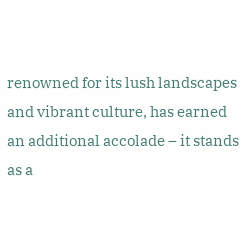renowned for its lush landscapes and vibrant culture, has earned an additional accolade – it stands as a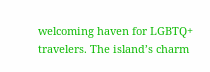welcoming haven for LGBTQ+ travelers. The island’s charm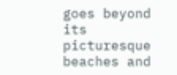goes beyond its picturesque beaches and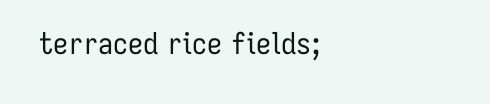terraced rice fields;